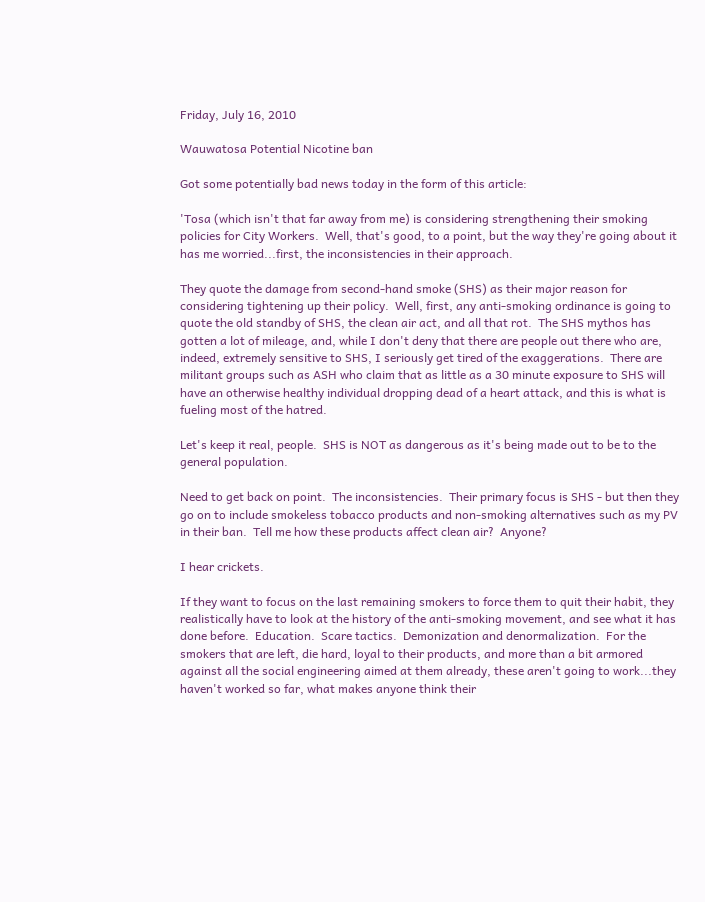Friday, July 16, 2010

Wauwatosa Potential Nicotine ban

Got some potentially bad news today in the form of this article:

'Tosa (which isn't that far away from me) is considering strengthening their smoking policies for City Workers.  Well, that's good, to a point, but the way they're going about it has me worried...first, the inconsistencies in their approach.

They quote the damage from second-hand smoke (SHS) as their major reason for considering tightening up their policy.  Well, first, any anti-smoking ordinance is going to quote the old standby of SHS, the clean air act, and all that rot.  The SHS mythos has gotten a lot of mileage, and, while I don't deny that there are people out there who are, indeed, extremely sensitive to SHS, I seriously get tired of the exaggerations.  There are militant groups such as ASH who claim that as little as a 30 minute exposure to SHS will have an otherwise healthy individual dropping dead of a heart attack, and this is what is fueling most of the hatred.

Let's keep it real, people.  SHS is NOT as dangerous as it's being made out to be to the general population.

Need to get back on point.  The inconsistencies.  Their primary focus is SHS - but then they go on to include smokeless tobacco products and non-smoking alternatives such as my PV in their ban.  Tell me how these products affect clean air?  Anyone?

I hear crickets.

If they want to focus on the last remaining smokers to force them to quit their habit, they realistically have to look at the history of the anti-smoking movement, and see what it has done before.  Education.  Scare tactics.  Demonization and denormalization.  For the smokers that are left, die hard, loyal to their products, and more than a bit armored against all the social engineering aimed at them already, these aren't going to work...they haven't worked so far, what makes anyone think their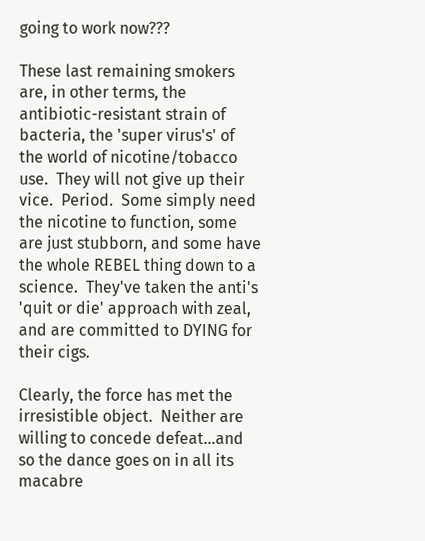going to work now???

These last remaining smokers are, in other terms, the antibiotic-resistant strain of bacteria, the 'super virus's' of the world of nicotine/tobacco use.  They will not give up their vice.  Period.  Some simply need the nicotine to function, some are just stubborn, and some have the whole REBEL thing down to a science.  They've taken the anti's 'quit or die' approach with zeal, and are committed to DYING for their cigs.

Clearly, the force has met the irresistible object.  Neither are willing to concede defeat...and so the dance goes on in all its macabre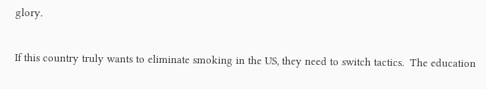glory.

If this country truly wants to eliminate smoking in the US, they need to switch tactics.  The education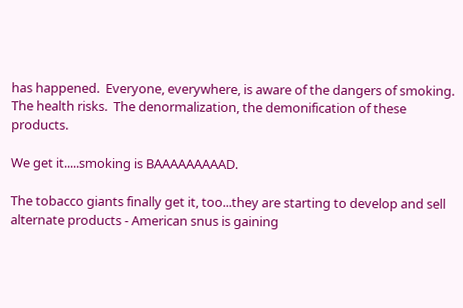has happened.  Everyone, everywhere, is aware of the dangers of smoking.  The health risks.  The denormalization, the demonification of these products.

We get it.....smoking is BAAAAAAAAAD.

The tobacco giants finally get it, too...they are starting to develop and sell alternate products - American snus is gaining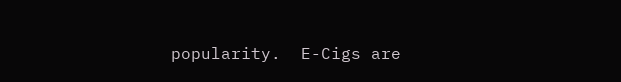popularity.  E-Cigs are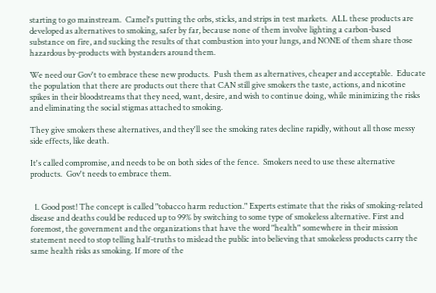starting to go mainstream.  Camel's putting the orbs, sticks, and strips in test markets.  ALL these products are developed as alternatives to smoking, safer by far, because none of them involve lighting a carbon-based substance on fire, and sucking the results of that combustion into your lungs, and NONE of them share those hazardous by-products with bystanders around them.

We need our Gov't to embrace these new products.  Push them as alternatives, cheaper and acceptable.  Educate the population that there are products out there that CAN still give smokers the taste, actions, and nicotine spikes in their bloodstreams that they need, want, desire, and wish to continue doing, while minimizing the risks and eliminating the social stigmas attached to smoking.

They give smokers these alternatives, and they'll see the smoking rates decline rapidly, without all those messy side effects, like death.

It's called compromise, and needs to be on both sides of the fence.  Smokers need to use these alternative products.  Gov't needs to embrace them.


  1. Good post! The concept is called "tobacco harm reduction." Experts estimate that the risks of smoking-related disease and deaths could be reduced up to 99% by switching to some type of smokeless alternative. First and foremost, the government and the organizations that have the word "health" somewhere in their mission statement need to stop telling half-truths to mislead the public into believing that smokeless products carry the same health risks as smoking. If more of the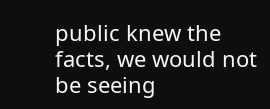public knew the facts, we would not be seeing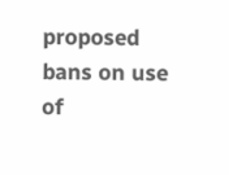proposed bans on use of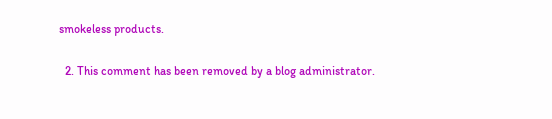smokeless products.

  2. This comment has been removed by a blog administrator.